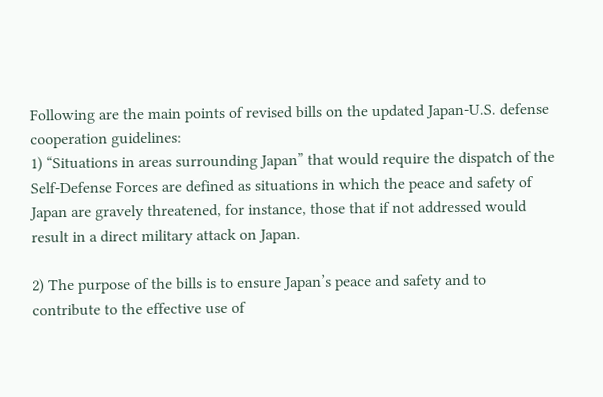Following are the main points of revised bills on the updated Japan-U.S. defense cooperation guidelines:
1) “Situations in areas surrounding Japan” that would require the dispatch of the Self-Defense Forces are defined as situations in which the peace and safety of Japan are gravely threatened, for instance, those that if not addressed would result in a direct military attack on Japan.

2) The purpose of the bills is to ensure Japan’s peace and safety and to contribute to the effective use of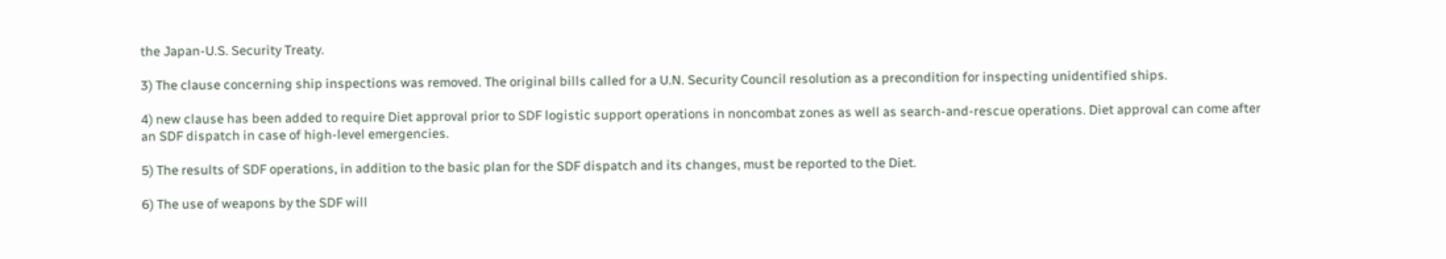the Japan-U.S. Security Treaty.

3) The clause concerning ship inspections was removed. The original bills called for a U.N. Security Council resolution as a precondition for inspecting unidentified ships.

4) new clause has been added to require Diet approval prior to SDF logistic support operations in noncombat zones as well as search-and-rescue operations. Diet approval can come after an SDF dispatch in case of high-level emergencies.

5) The results of SDF operations, in addition to the basic plan for the SDF dispatch and its changes, must be reported to the Diet.

6) The use of weapons by the SDF will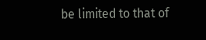be limited to that of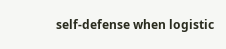self-defense when logistic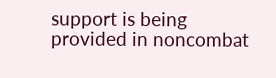support is being provided in noncombat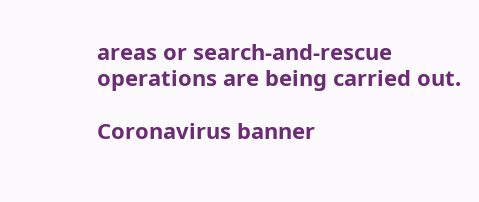areas or search-and-rescue operations are being carried out.

Coronavirus banner